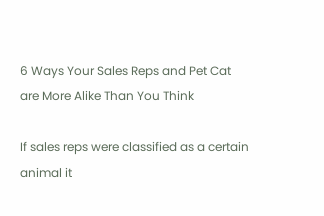6 Ways Your Sales Reps and Pet Cat are More Alike Than You Think

If sales reps were classified as a certain animal it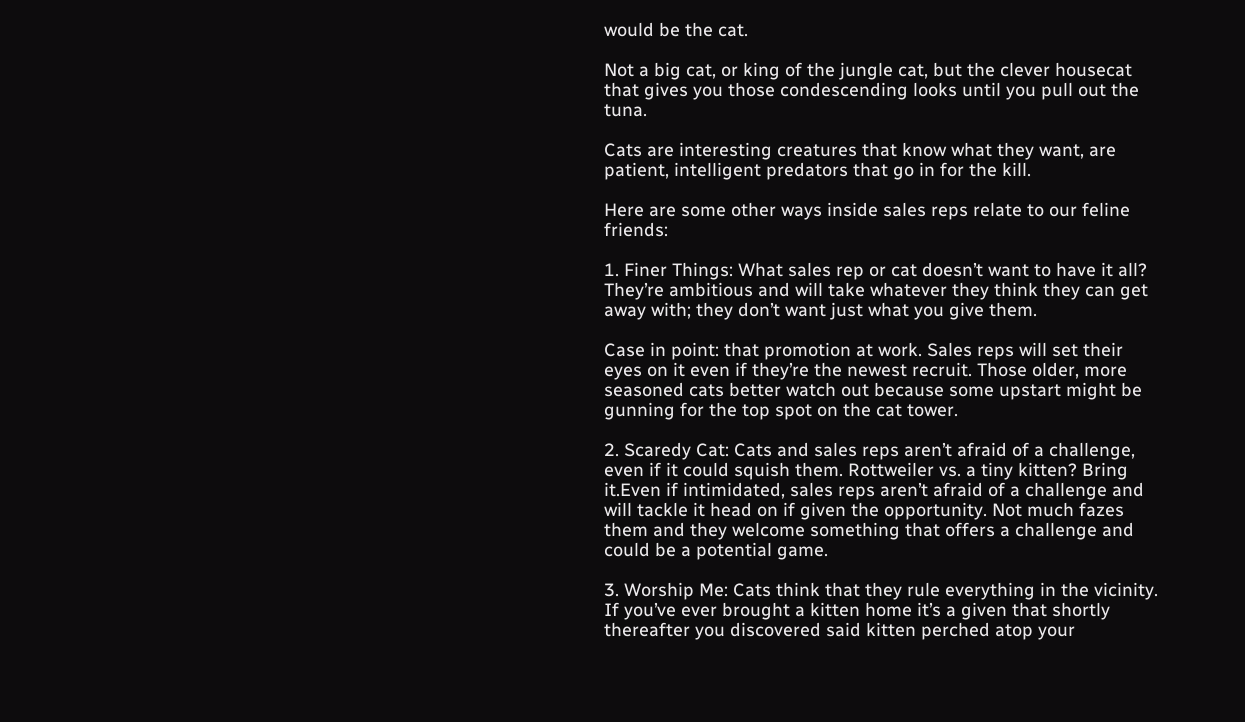would be the cat.

Not a big cat, or king of the jungle cat, but the clever housecat that gives you those condescending looks until you pull out the tuna.

Cats are interesting creatures that know what they want, are patient, intelligent predators that go in for the kill.

Here are some other ways inside sales reps relate to our feline friends:

1. Finer Things: What sales rep or cat doesn’t want to have it all? They’re ambitious and will take whatever they think they can get away with; they don’t want just what you give them.

Case in point: that promotion at work. Sales reps will set their eyes on it even if they’re the newest recruit. Those older, more seasoned cats better watch out because some upstart might be gunning for the top spot on the cat tower.

2. Scaredy Cat: Cats and sales reps aren’t afraid of a challenge, even if it could squish them. Rottweiler vs. a tiny kitten? Bring it.Even if intimidated, sales reps aren’t afraid of a challenge and will tackle it head on if given the opportunity. Not much fazes them and they welcome something that offers a challenge and could be a potential game.

3. Worship Me: Cats think that they rule everything in the vicinity. If you’ve ever brought a kitten home it’s a given that shortly thereafter you discovered said kitten perched atop your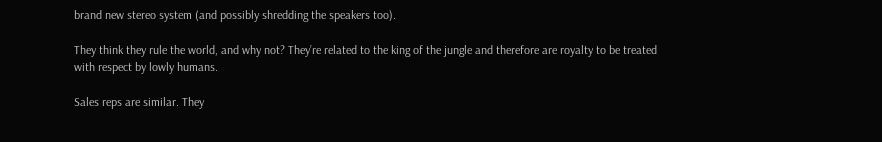brand new stereo system (and possibly shredding the speakers too).

They think they rule the world, and why not? They’re related to the king of the jungle and therefore are royalty to be treated with respect by lowly humans.

Sales reps are similar. They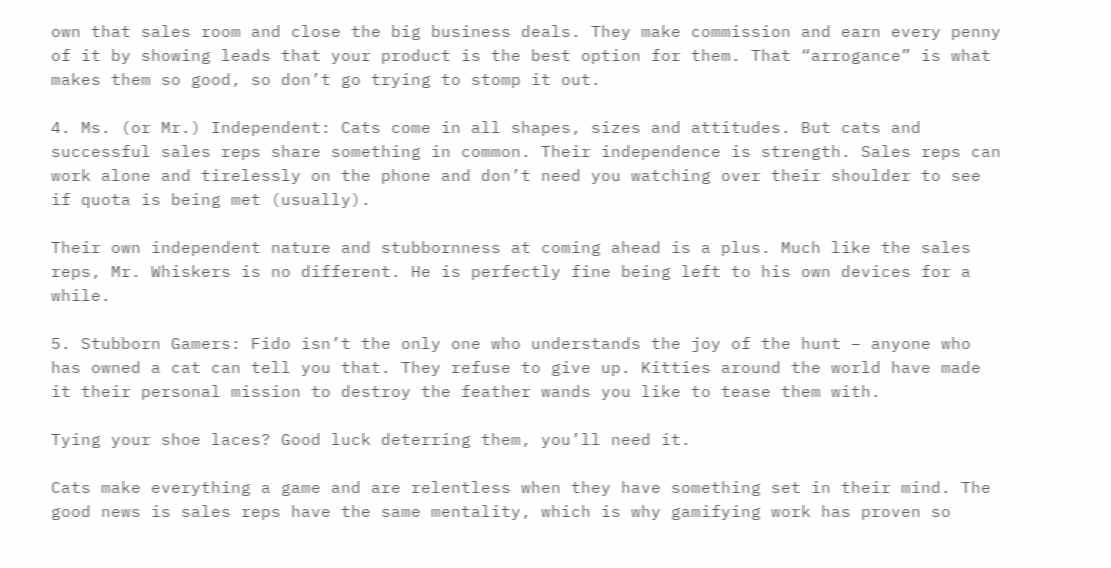own that sales room and close the big business deals. They make commission and earn every penny of it by showing leads that your product is the best option for them. That “arrogance” is what makes them so good, so don’t go trying to stomp it out.

4. Ms. (or Mr.) Independent: Cats come in all shapes, sizes and attitudes. But cats and successful sales reps share something in common. Their independence is strength. Sales reps can work alone and tirelessly on the phone and don’t need you watching over their shoulder to see if quota is being met (usually).

Their own independent nature and stubbornness at coming ahead is a plus. Much like the sales reps, Mr. Whiskers is no different. He is perfectly fine being left to his own devices for a while.

5. Stubborn Gamers: Fido isn’t the only one who understands the joy of the hunt – anyone who has owned a cat can tell you that. They refuse to give up. Kitties around the world have made it their personal mission to destroy the feather wands you like to tease them with.

Tying your shoe laces? Good luck deterring them, you’ll need it.

Cats make everything a game and are relentless when they have something set in their mind. The good news is sales reps have the same mentality, which is why gamifying work has proven so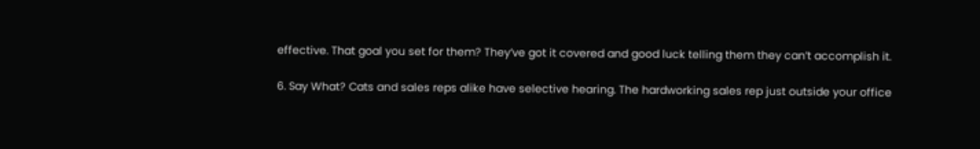effective. That goal you set for them? They’ve got it covered and good luck telling them they can’t accomplish it.

6. Say What? Cats and sales reps alike have selective hearing. The hardworking sales rep just outside your office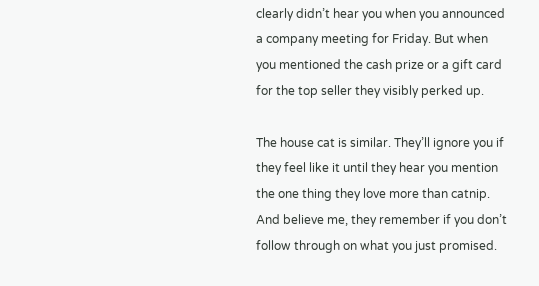clearly didn’t hear you when you announced a company meeting for Friday. But when you mentioned the cash prize or a gift card for the top seller they visibly perked up.

The house cat is similar. They’ll ignore you if they feel like it until they hear you mention the one thing they love more than catnip. And believe me, they remember if you don’t follow through on what you just promised.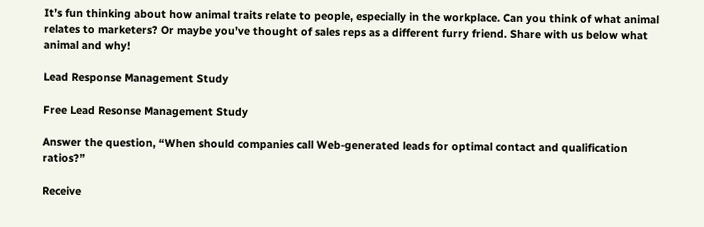It’s fun thinking about how animal traits relate to people, especially in the workplace. Can you think of what animal relates to marketers? Or maybe you’ve thought of sales reps as a different furry friend. Share with us below what animal and why!

Lead Response Management Study

Free Lead Resonse Management Study

Answer the question, “When should companies call Web-generated leads for optimal contact and qualification ratios?”

Receive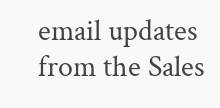email updates from the Sales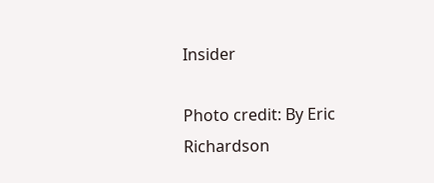Insider

Photo credit: By Eric Richardson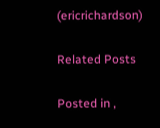(ericrichardson)

Related Posts

Posted in ,